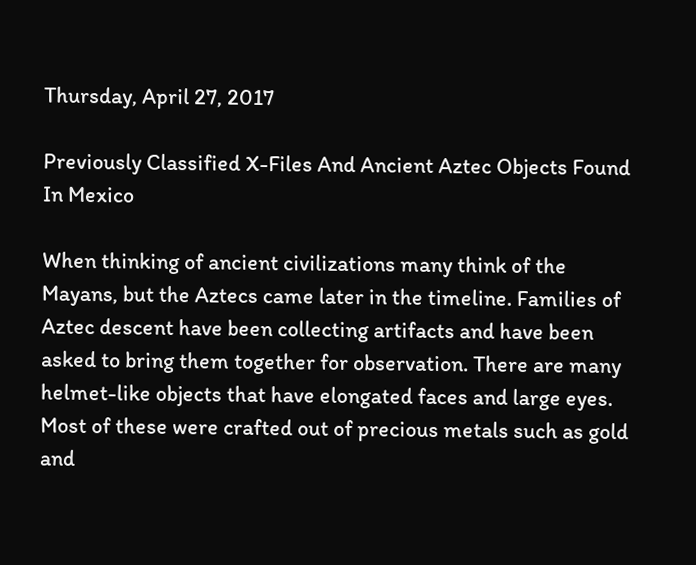Thursday, April 27, 2017

Previously Classified X-Files And Ancient Aztec Objects Found In Mexico

When thinking of ancient civilizations many think of the Mayans, but the Aztecs came later in the timeline. Families of Aztec descent have been collecting artifacts and have been asked to bring them together for observation. There are many helmet-like objects that have elongated faces and large eyes. Most of these were crafted out of precious metals such as gold and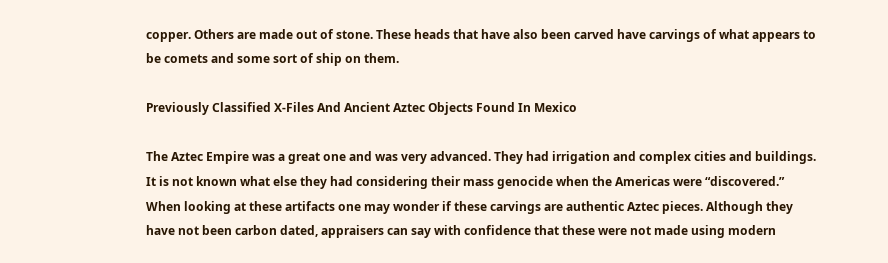copper. Others are made out of stone. These heads that have also been carved have carvings of what appears to be comets and some sort of ship on them.

Previously Classified X-Files And Ancient Aztec Objects Found In Mexico

The Aztec Empire was a great one and was very advanced. They had irrigation and complex cities and buildings. It is not known what else they had considering their mass genocide when the Americas were “discovered.” When looking at these artifacts one may wonder if these carvings are authentic Aztec pieces. Although they have not been carbon dated, appraisers can say with confidence that these were not made using modern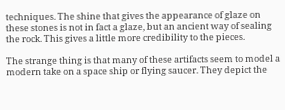techniques. The shine that gives the appearance of glaze on these stones is not in fact a glaze, but an ancient way of sealing the rock. This gives a little more credibility to the pieces.

The strange thing is that many of these artifacts seem to model a modern take on a space ship or flying saucer. They depict the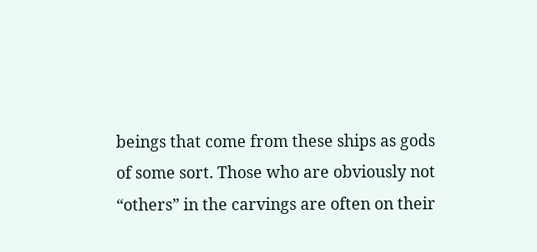beings that come from these ships as gods of some sort. Those who are obviously not “others” in the carvings are often on their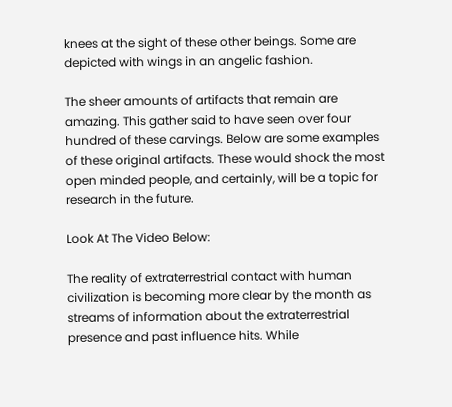knees at the sight of these other beings. Some are depicted with wings in an angelic fashion.

The sheer amounts of artifacts that remain are amazing. This gather said to have seen over four hundred of these carvings. Below are some examples of these original artifacts. These would shock the most open minded people, and certainly, will be a topic for research in the future.

Look At The Video Below:

The reality of extraterrestrial contact with human civilization is becoming more clear by the month as streams of information about the extraterrestrial presence and past influence hits. While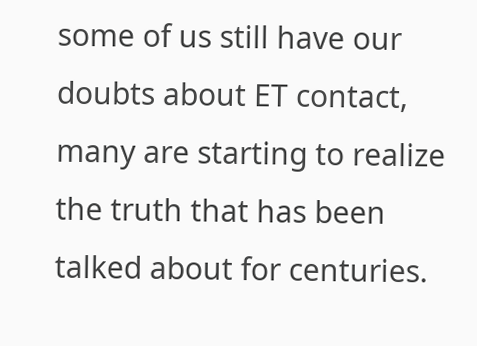some of us still have our doubts about ET contact, many are starting to realize the truth that has been talked about for centuries.